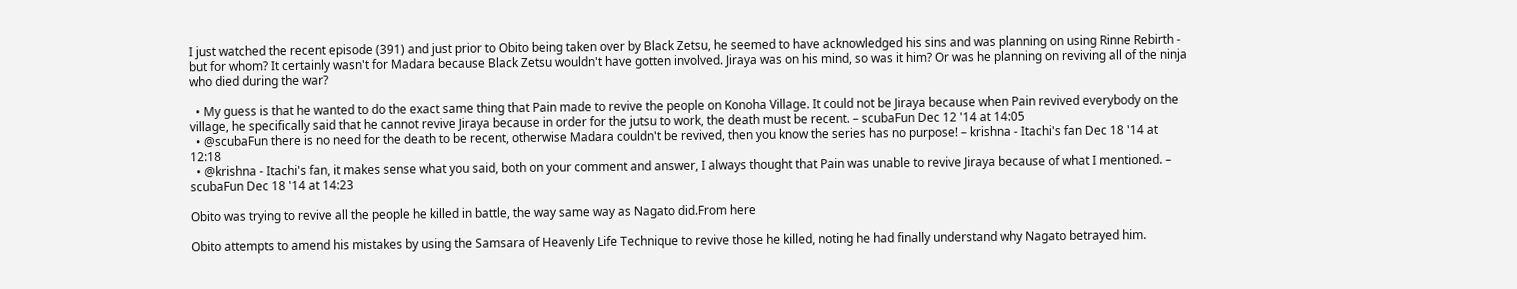I just watched the recent episode (391) and just prior to Obito being taken over by Black Zetsu, he seemed to have acknowledged his sins and was planning on using Rinne Rebirth - but for whom? It certainly wasn't for Madara because Black Zetsu wouldn't have gotten involved. Jiraya was on his mind, so was it him? Or was he planning on reviving all of the ninja who died during the war?

  • My guess is that he wanted to do the exact same thing that Pain made to revive the people on Konoha Village. It could not be Jiraya because when Pain revived everybody on the village, he specifically said that he cannot revive Jiraya because in order for the jutsu to work, the death must be recent. – scubaFun Dec 12 '14 at 14:05
  • @scubaFun there is no need for the death to be recent, otherwise Madara couldn't be revived, then you know the series has no purpose! – krishna - Itachi's fan Dec 18 '14 at 12:18
  • @krishna - Itachi's fan, it makes sense what you said, both on your comment and answer, I always thought that Pain was unable to revive Jiraya because of what I mentioned. – scubaFun Dec 18 '14 at 14:23

Obito was trying to revive all the people he killed in battle, the way same way as Nagato did.From here

Obito attempts to amend his mistakes by using the Samsara of Heavenly Life Technique to revive those he killed, noting he had finally understand why Nagato betrayed him.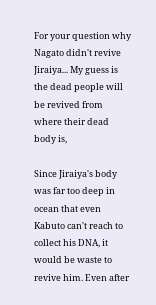For your question why Nagato didn't revive Jiraiya... My guess is the dead people will be revived from where their dead body is,

Since Jiraiya's body was far too deep in ocean that even Kabuto can't reach to collect his DNA, it would be waste to revive him. Even after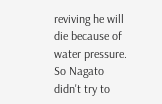reviving he will die because of water pressure. So Nagato didn't try to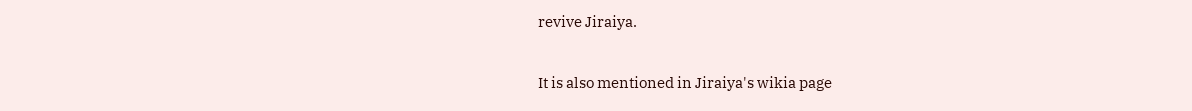revive Jiraiya.

It is also mentioned in Jiraiya's wikia page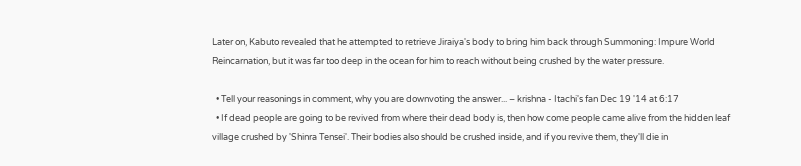Later on, Kabuto revealed that he attempted to retrieve Jiraiya's body to bring him back through Summoning: Impure World Reincarnation, but it was far too deep in the ocean for him to reach without being crushed by the water pressure.

  • Tell your reasonings in comment, why you are downvoting the answer... – krishna - Itachi's fan Dec 19 '14 at 6:17
  • If dead people are going to be revived from where their dead body is, then how come people came alive from the hidden leaf village crushed by 'Shinra Tensei'. Their bodies also should be crushed inside, and if you revive them, they'll die in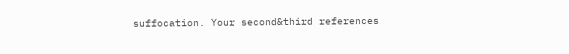suffocation. Your second&third references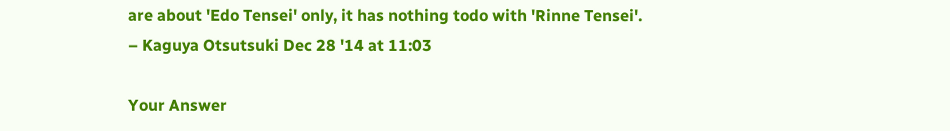are about 'Edo Tensei' only, it has nothing todo with 'Rinne Tensei'. – Kaguya Otsutsuki Dec 28 '14 at 11:03

Your Answer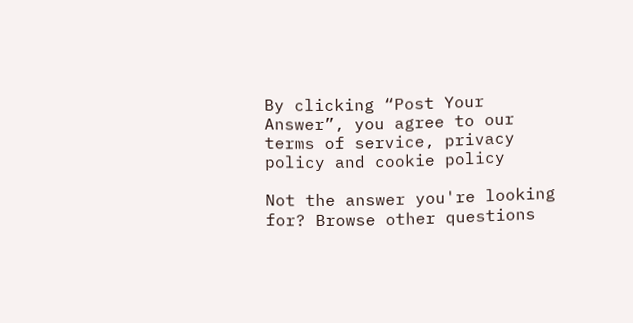By clicking “Post Your Answer”, you agree to our terms of service, privacy policy and cookie policy

Not the answer you're looking for? Browse other questions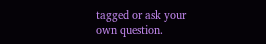tagged or ask your own question.